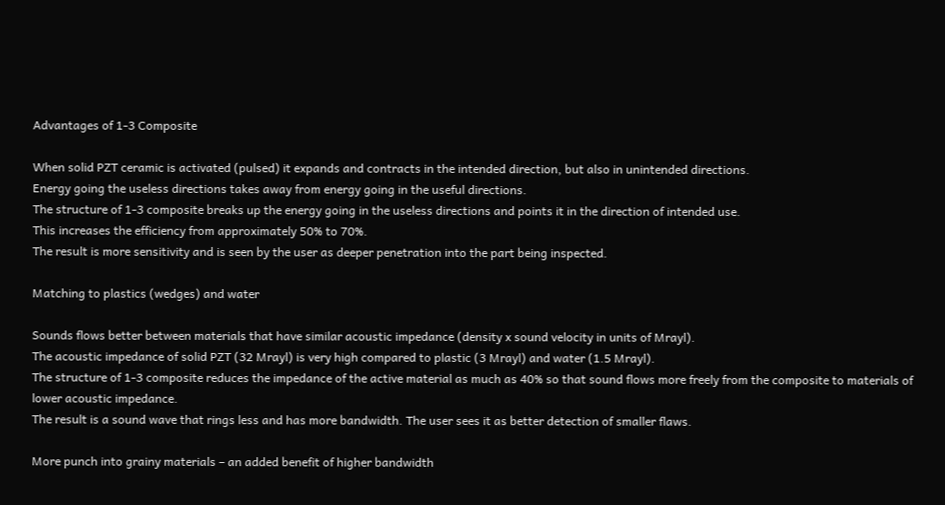Advantages of 1-3 Composite

When solid PZT ceramic is activated (pulsed) it expands and contracts in the intended direction, but also in unintended directions.
Energy going the useless directions takes away from energy going in the useful directions.
The structure of 1-3 composite breaks up the energy going in the useless directions and points it in the direction of intended use.
This increases the efficiency from approximately 50% to 70%.
The result is more sensitivity and is seen by the user as deeper penetration into the part being inspected.

Matching to plastics (wedges) and water

Sounds flows better between materials that have similar acoustic impedance (density x sound velocity in units of Mrayl).
The acoustic impedance of solid PZT (32 Mrayl) is very high compared to plastic (3 Mrayl) and water (1.5 Mrayl).
The structure of 1-3 composite reduces the impedance of the active material as much as 40% so that sound flows more freely from the composite to materials of lower acoustic impedance.
The result is a sound wave that rings less and has more bandwidth. The user sees it as better detection of smaller flaws.

More punch into grainy materials – an added benefit of higher bandwidth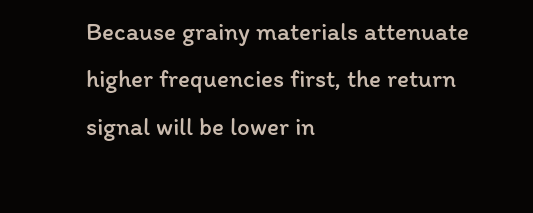Because grainy materials attenuate higher frequencies first, the return signal will be lower in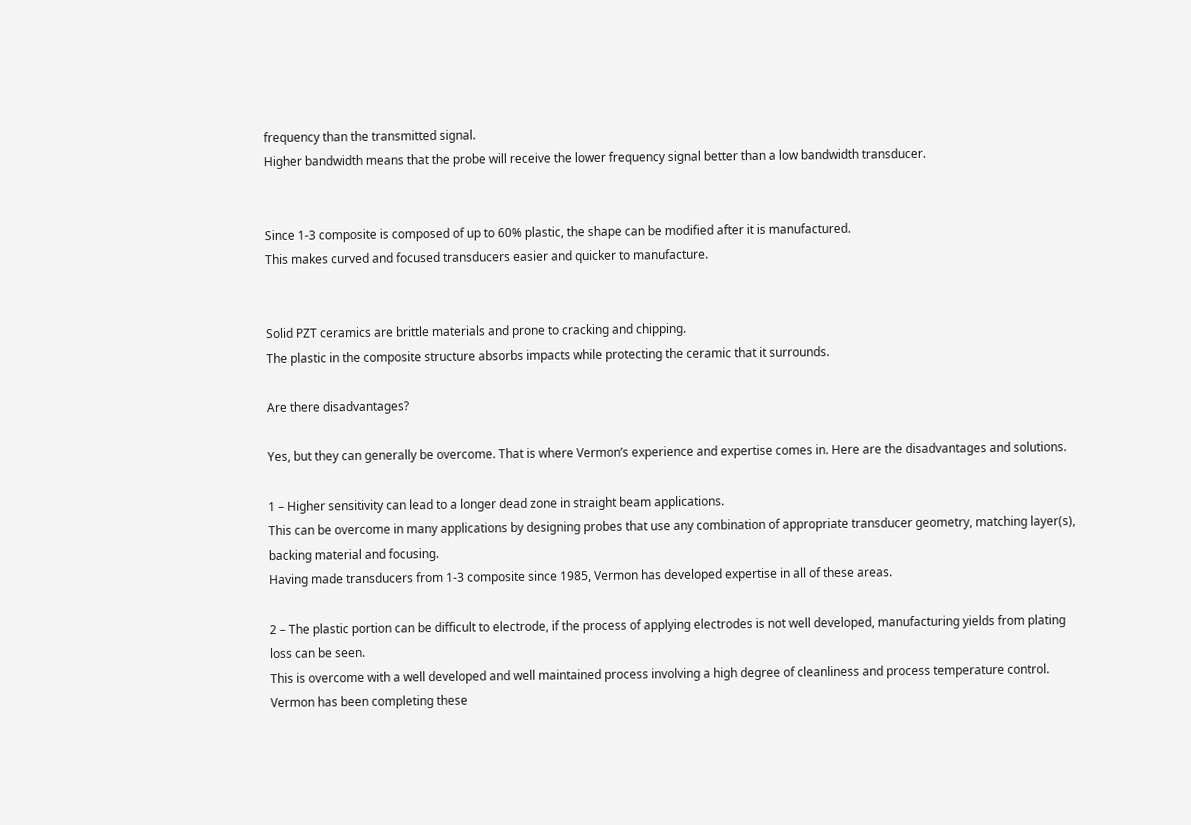frequency than the transmitted signal.
Higher bandwidth means that the probe will receive the lower frequency signal better than a low bandwidth transducer.


Since 1-3 composite is composed of up to 60% plastic, the shape can be modified after it is manufactured.
This makes curved and focused transducers easier and quicker to manufacture.


Solid PZT ceramics are brittle materials and prone to cracking and chipping.
The plastic in the composite structure absorbs impacts while protecting the ceramic that it surrounds.

Are there disadvantages?

Yes, but they can generally be overcome. That is where Vermon’s experience and expertise comes in. Here are the disadvantages and solutions.

1 – Higher sensitivity can lead to a longer dead zone in straight beam applications.
This can be overcome in many applications by designing probes that use any combination of appropriate transducer geometry, matching layer(s), backing material and focusing.
Having made transducers from 1-3 composite since 1985, Vermon has developed expertise in all of these areas.

2 – The plastic portion can be difficult to electrode, if the process of applying electrodes is not well developed, manufacturing yields from plating loss can be seen.
This is overcome with a well developed and well maintained process involving a high degree of cleanliness and process temperature control.
Vermon has been completing these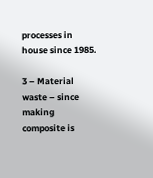processes in house since 1985.

3 – Material waste – since making composite is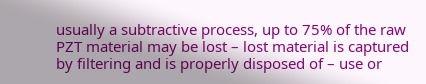usually a subtractive process, up to 75% of the raw PZT material may be lost – lost material is captured by filtering and is properly disposed of – use or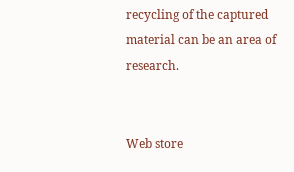recycling of the captured material can be an area of research.


Web store